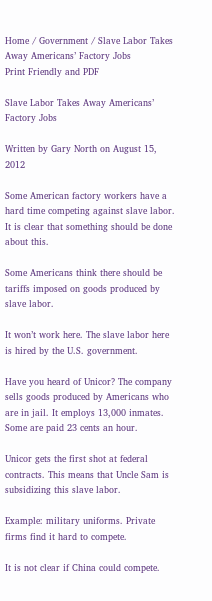Home / Government / Slave Labor Takes Away Americans’ Factory Jobs
Print Friendly and PDF

Slave Labor Takes Away Americans’ Factory Jobs

Written by Gary North on August 15, 2012

Some American factory workers have a hard time competing against slave labor. It is clear that something should be done about this.

Some Americans think there should be tariffs imposed on goods produced by slave labor.

It won’t work here. The slave labor here is hired by the U.S. government.

Have you heard of Unicor? The company sells goods produced by Americans who are in jail. It employs 13,000 inmates. Some are paid 23 cents an hour.

Unicor gets the first shot at federal contracts. This means that Uncle Sam is subsidizing this slave labor.

Example: military uniforms. Private firms find it hard to compete.

It is not clear if China could compete.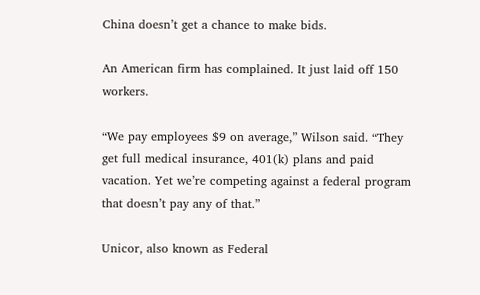China doesn’t get a chance to make bids.

An American firm has complained. It just laid off 150 workers.

“We pay employees $9 on average,” Wilson said. “They get full medical insurance, 401(k) plans and paid vacation. Yet we’re competing against a federal program that doesn’t pay any of that.”

Unicor, also known as Federal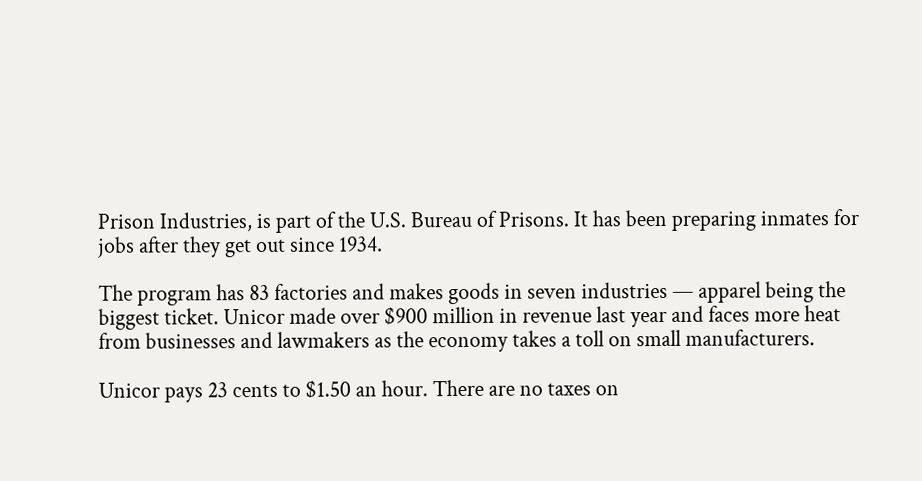Prison Industries, is part of the U.S. Bureau of Prisons. It has been preparing inmates for jobs after they get out since 1934.

The program has 83 factories and makes goods in seven industries — apparel being the biggest ticket. Unicor made over $900 million in revenue last year and faces more heat from businesses and lawmakers as the economy takes a toll on small manufacturers.

Unicor pays 23 cents to $1.50 an hour. There are no taxes on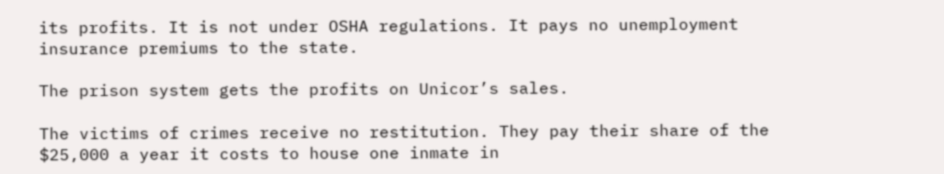its profits. It is not under OSHA regulations. It pays no unemployment insurance premiums to the state.

The prison system gets the profits on Unicor’s sales.

The victims of crimes receive no restitution. They pay their share of the $25,000 a year it costs to house one inmate in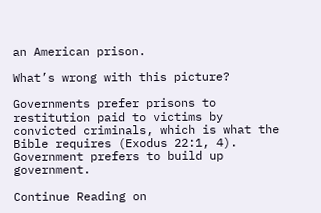an American prison.

What’s wrong with this picture?

Governments prefer prisons to restitution paid to victims by convicted criminals, which is what the Bible requires (Exodus 22:1, 4). Government prefers to build up government.

Continue Reading on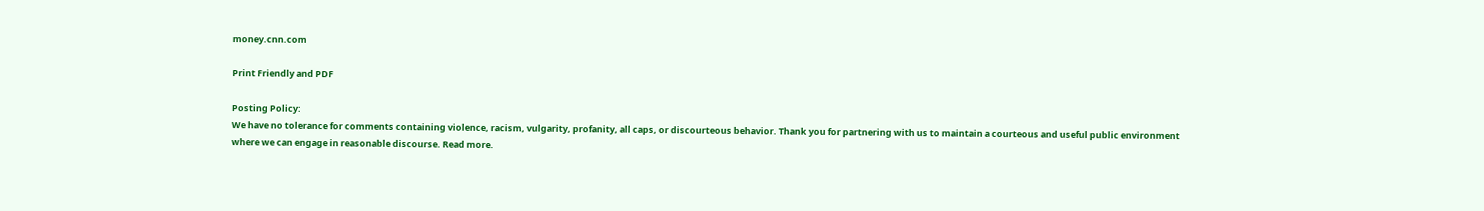money.cnn.com

Print Friendly and PDF

Posting Policy:
We have no tolerance for comments containing violence, racism, vulgarity, profanity, all caps, or discourteous behavior. Thank you for partnering with us to maintain a courteous and useful public environment where we can engage in reasonable discourse. Read more.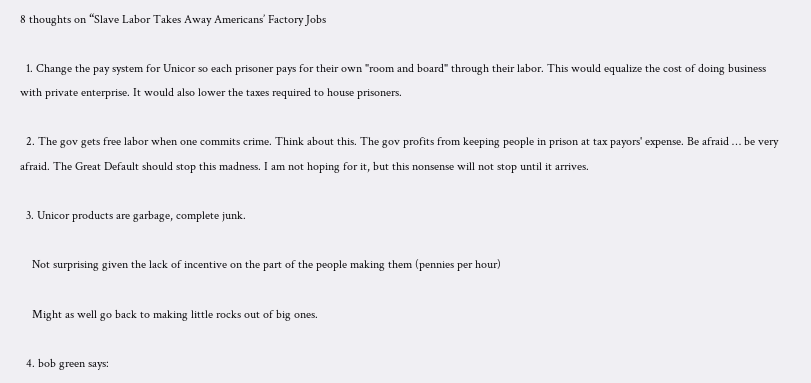8 thoughts on “Slave Labor Takes Away Americans’ Factory Jobs

  1. Change the pay system for Unicor so each prisoner pays for their own "room and board" through their labor. This would equalize the cost of doing business with private enterprise. It would also lower the taxes required to house prisoners.

  2. The gov gets free labor when one commits crime. Think about this. The gov profits from keeping people in prison at tax payors' expense. Be afraid … be very afraid. The Great Default should stop this madness. I am not hoping for it, but this nonsense will not stop until it arrives.

  3. Unicor products are garbage, complete junk.

    Not surprising given the lack of incentive on the part of the people making them (pennies per hour)

    Might as well go back to making little rocks out of big ones.

  4. bob green says: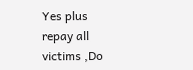Yes plus repay all victims ,Do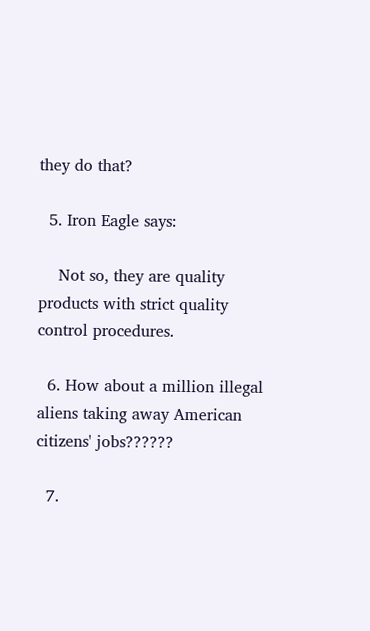they do that?

  5. Iron Eagle says:

    Not so, they are quality products with strict quality control procedures.

  6. How about a million illegal aliens taking away American citizens' jobs??????

  7.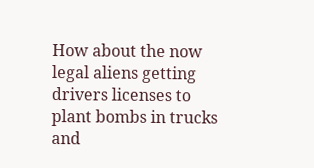How about the now legal aliens getting drivers licenses to plant bombs in trucks and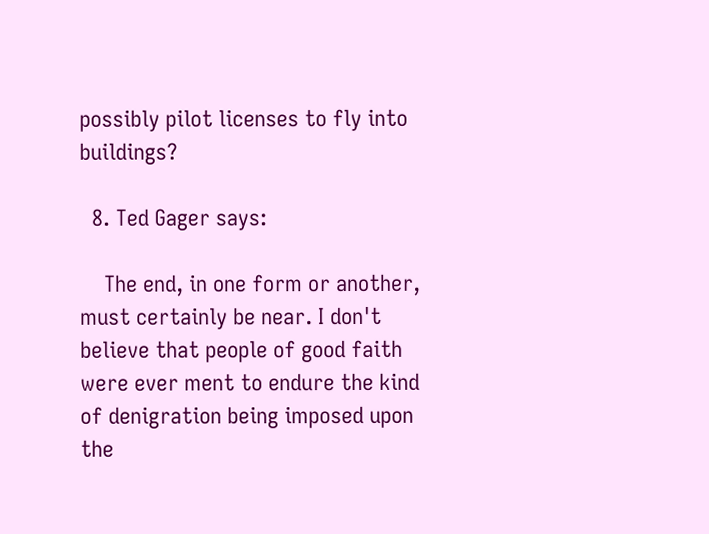possibly pilot licenses to fly into buildings?

  8. Ted Gager says:

    The end, in one form or another, must certainly be near. I don't believe that people of good faith were ever ment to endure the kind of denigration being imposed upon the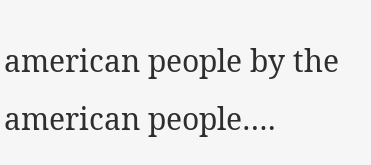american people by the american people….